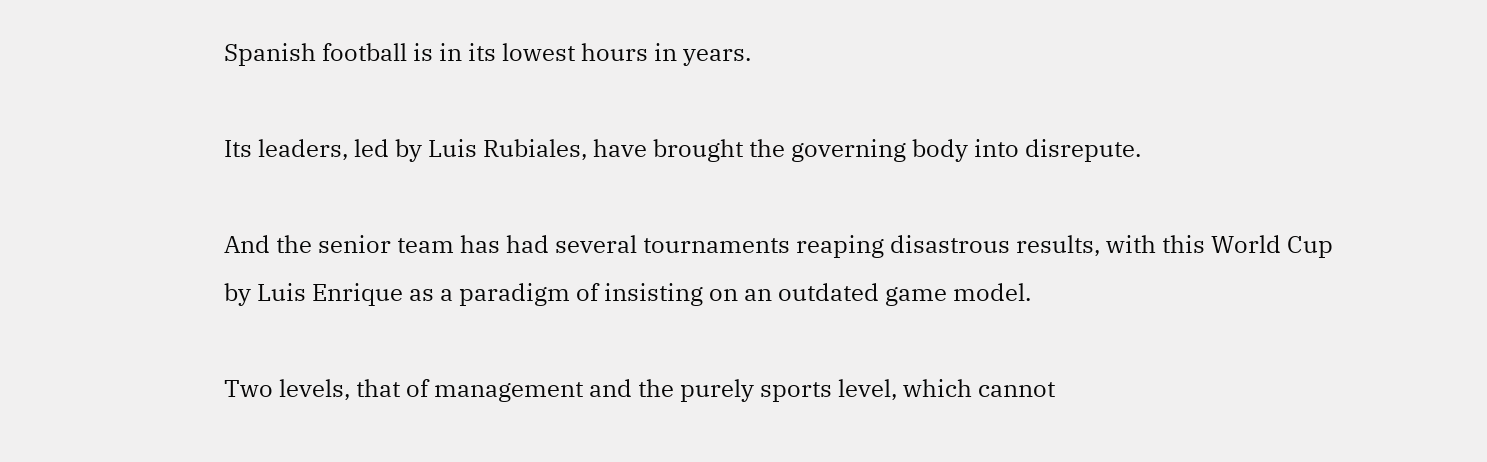Spanish football is in its lowest hours in years.

Its leaders, led by Luis Rubiales, have brought the governing body into disrepute.

And the senior team has had several tournaments reaping disastrous results, with this World Cup by Luis Enrique as a paradigm of insisting on an outdated game model.

Two levels, that of management and the purely sports level, which cannot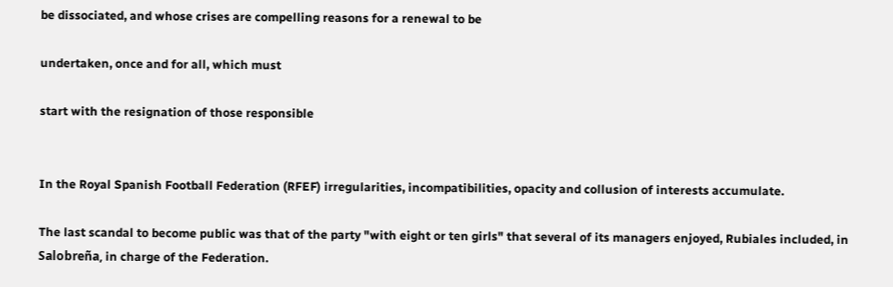be dissociated, and whose crises are compelling reasons for a renewal to be

undertaken, once and for all, which must

start with the resignation of those responsible


In the Royal Spanish Football Federation (RFEF) irregularities, incompatibilities, opacity and collusion of interests accumulate.

The last scandal to become public was that of the party "with eight or ten girls" that several of its managers enjoyed, Rubiales included, in Salobreña, in charge of the Federation.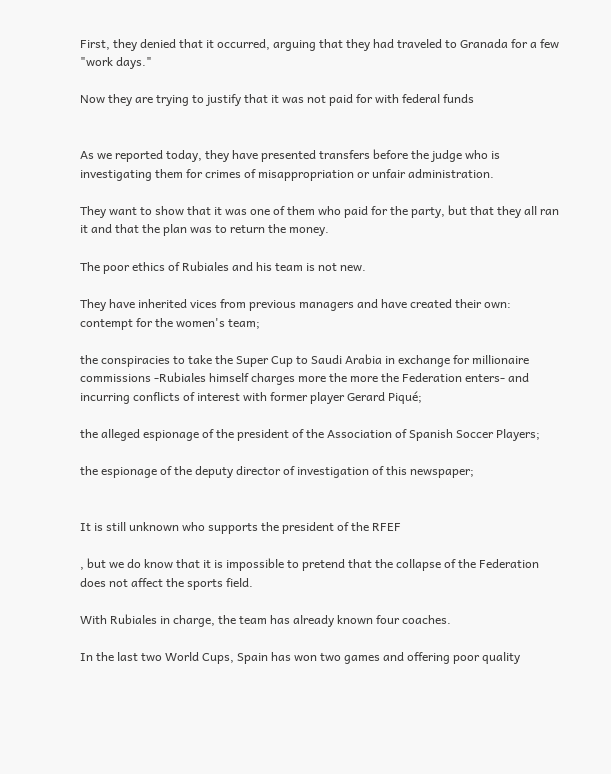First, they denied that it occurred, arguing that they had traveled to Granada for a few "work days."

Now they are trying to justify that it was not paid for with federal funds


As we reported today, they have presented transfers before the judge who is investigating them for crimes of misappropriation or unfair administration.

They want to show that it was one of them who paid for the party, but that they all ran it and that the plan was to return the money.

The poor ethics of Rubiales and his team is not new.

They have inherited vices from previous managers and have created their own: contempt for the women's team;

the conspiracies to take the Super Cup to Saudi Arabia in exchange for millionaire commissions -Rubiales himself charges more the more the Federation enters- and incurring conflicts of interest with former player Gerard Piqué;

the alleged espionage of the president of the Association of Spanish Soccer Players;

the espionage of the deputy director of investigation of this newspaper;


It is still unknown who supports the president of the RFEF

, but we do know that it is impossible to pretend that the collapse of the Federation does not affect the sports field.

With Rubiales in charge, the team has already known four coaches.

In the last two World Cups, Spain has won two games and offering poor quality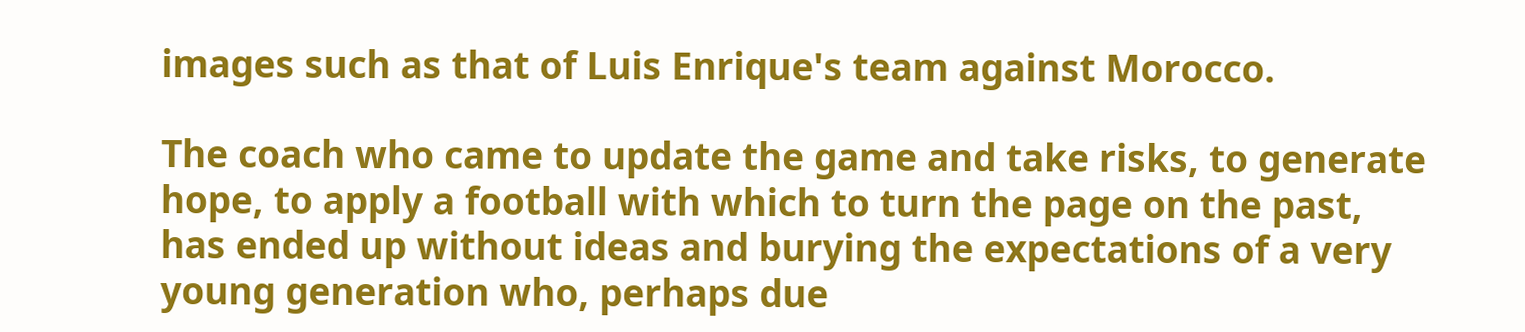images such as that of Luis Enrique's team against Morocco.

The coach who came to update the game and take risks, to generate hope, to apply a football with which to turn the page on the past, has ended up without ideas and burying the expectations of a very young generation who, perhaps due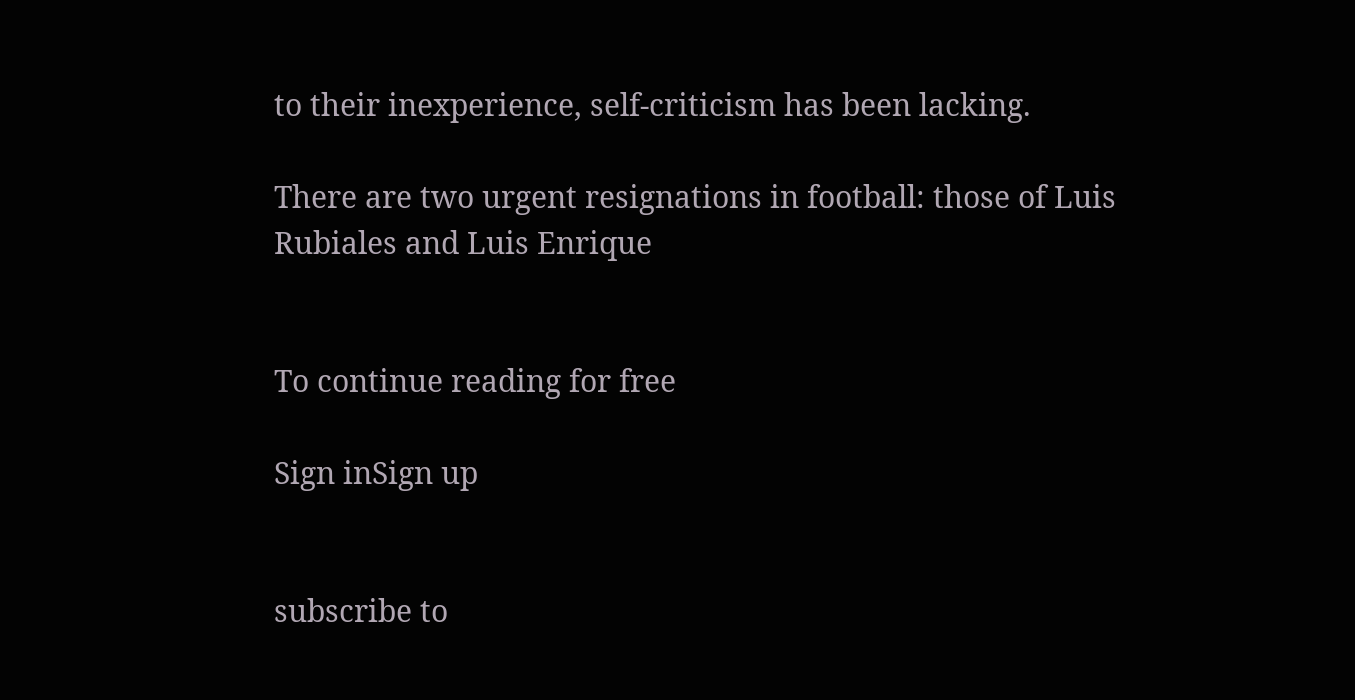to their inexperience, self-criticism has been lacking.

There are two urgent resignations in football: those of Luis Rubiales and Luis Enrique


To continue reading for free

Sign inSign up


subscribe to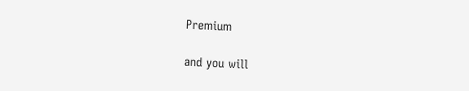Premium

and you will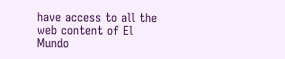have access to all the web content of El Mundo